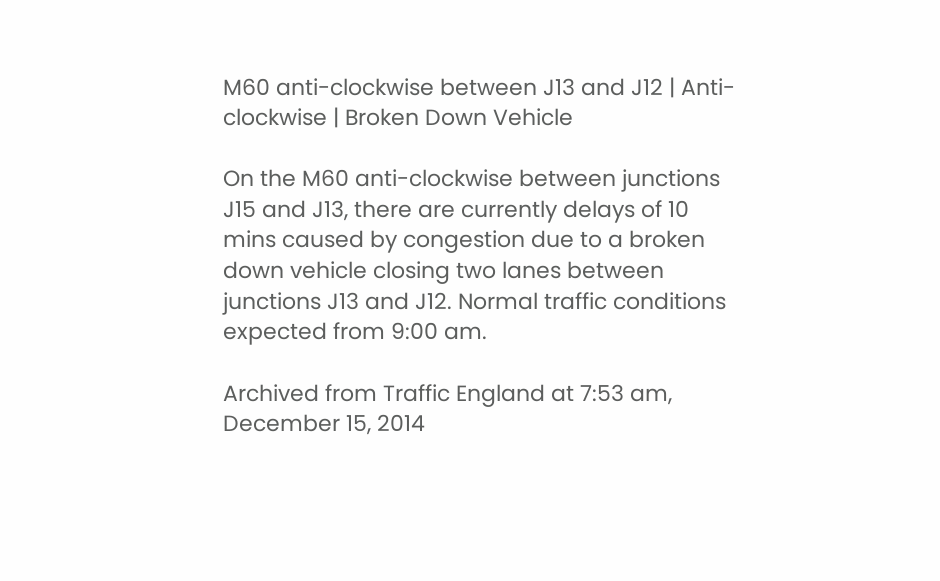M60 anti-clockwise between J13 and J12 | Anti-clockwise | Broken Down Vehicle

On the M60 anti-clockwise between junctions J15 and J13, there are currently delays of 10 mins caused by congestion due to a broken down vehicle closing two lanes between junctions J13 and J12. Normal traffic conditions expected from 9:00 am.

Archived from Traffic England at 7:53 am, December 15, 2014